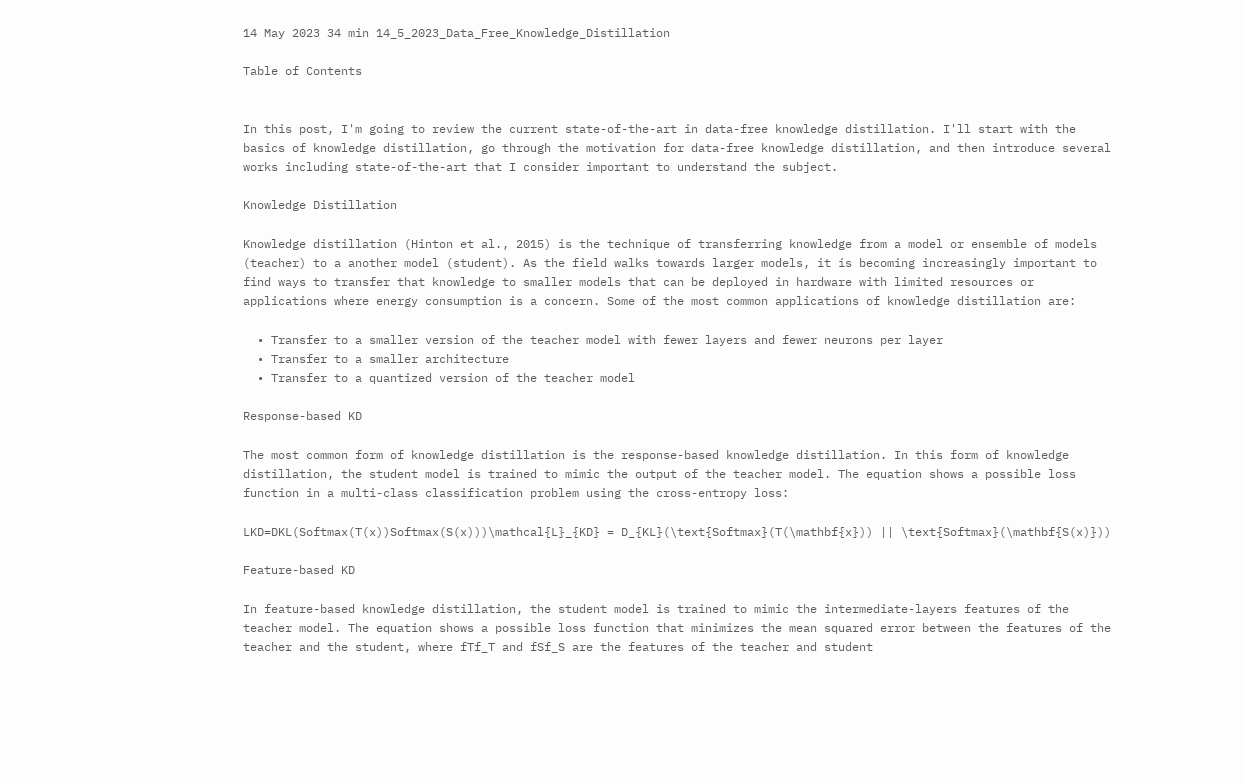14 May 2023 34 min 14_5_2023_Data_Free_Knowledge_Distillation

Table of Contents


In this post, I'm going to review the current state-of-the-art in data-free knowledge distillation. I'll start with the basics of knowledge distillation, go through the motivation for data-free knowledge distillation, and then introduce several works including state-of-the-art that I consider important to understand the subject.

Knowledge Distillation

Knowledge distillation (Hinton et al., 2015) is the technique of transferring knowledge from a model or ensemble of models (teacher) to a another model (student). As the field walks towards larger models, it is becoming increasingly important to find ways to transfer that knowledge to smaller models that can be deployed in hardware with limited resources or applications where energy consumption is a concern. Some of the most common applications of knowledge distillation are:

  • Transfer to a smaller version of the teacher model with fewer layers and fewer neurons per layer
  • Transfer to a smaller architecture
  • Transfer to a quantized version of the teacher model

Response-based KD

The most common form of knowledge distillation is the response-based knowledge distillation. In this form of knowledge distillation, the student model is trained to mimic the output of the teacher model. The equation shows a possible loss function in a multi-class classification problem using the cross-entropy loss:

LKD=DKL(Softmax(T(x))Softmax(S(x)))\mathcal{L}_{KD} = D_{KL}(\text{Softmax}(T(\mathbf{x})) || \text{Softmax}(\mathbf{S(x)}))

Feature-based KD

In feature-based knowledge distillation, the student model is trained to mimic the intermediate-layers features of the teacher model. The equation shows a possible loss function that minimizes the mean squared error between the features of the teacher and the student, where fTf_T and fSf_S are the features of the teacher and student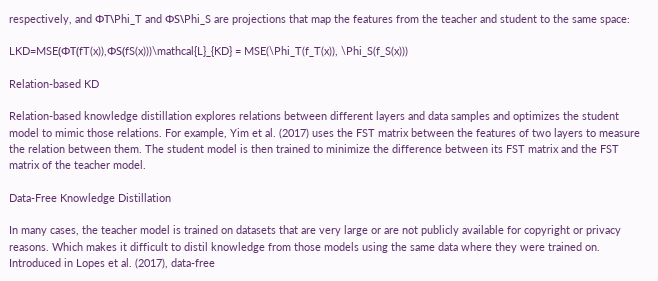respectively, and ΦT\Phi_T and ΦS\Phi_S are projections that map the features from the teacher and student to the same space:

LKD=MSE(ΦT(fT(x)),ΦS(fS(x)))\mathcal{L}_{KD} = MSE(\Phi_T(f_T(x)), \Phi_S(f_S(x)))

Relation-based KD

Relation-based knowledge distillation explores relations between different layers and data samples and optimizes the student model to mimic those relations. For example, Yim et al. (2017) uses the FST matrix between the features of two layers to measure the relation between them. The student model is then trained to minimize the difference between its FST matrix and the FST matrix of the teacher model.

Data-Free Knowledge Distillation

In many cases, the teacher model is trained on datasets that are very large or are not publicly available for copyright or privacy reasons. Which makes it difficult to distil knowledge from those models using the same data where they were trained on. Introduced in Lopes et al. (2017), data-free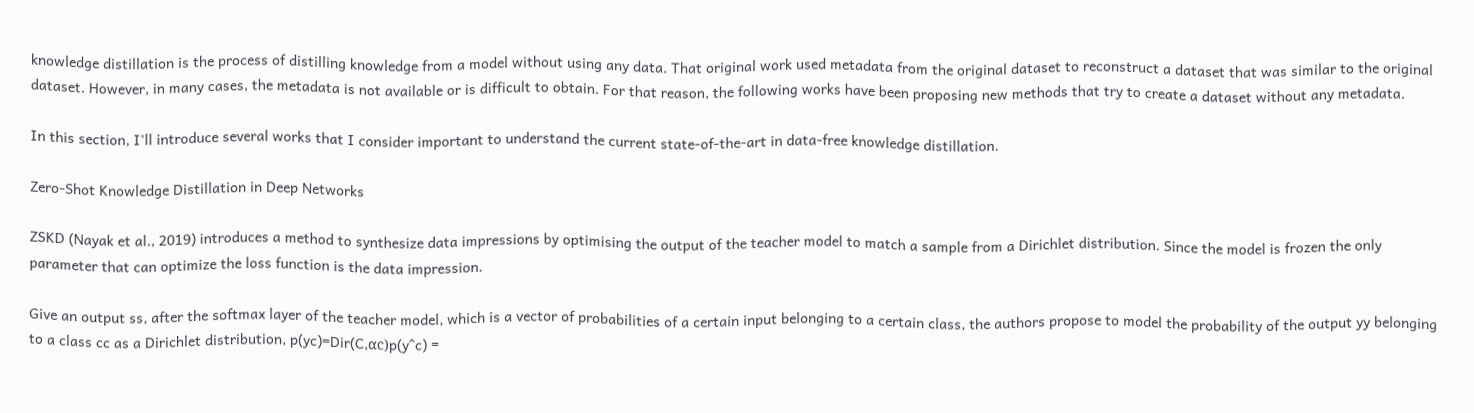knowledge distillation is the process of distilling knowledge from a model without using any data. That original work used metadata from the original dataset to reconstruct a dataset that was similar to the original dataset. However, in many cases, the metadata is not available or is difficult to obtain. For that reason, the following works have been proposing new methods that try to create a dataset without any metadata.

In this section, I'll introduce several works that I consider important to understand the current state-of-the-art in data-free knowledge distillation.

Zero-Shot Knowledge Distillation in Deep Networks

ZSKD (Nayak et al., 2019) introduces a method to synthesize data impressions by optimising the output of the teacher model to match a sample from a Dirichlet distribution. Since the model is frozen the only parameter that can optimize the loss function is the data impression.

Give an output ss, after the softmax layer of the teacher model, which is a vector of probabilities of a certain input belonging to a certain class, the authors propose to model the probability of the output yy belonging to a class cc as a Dirichlet distribution, p(yc)=Dir(C,αc)p(y^c) =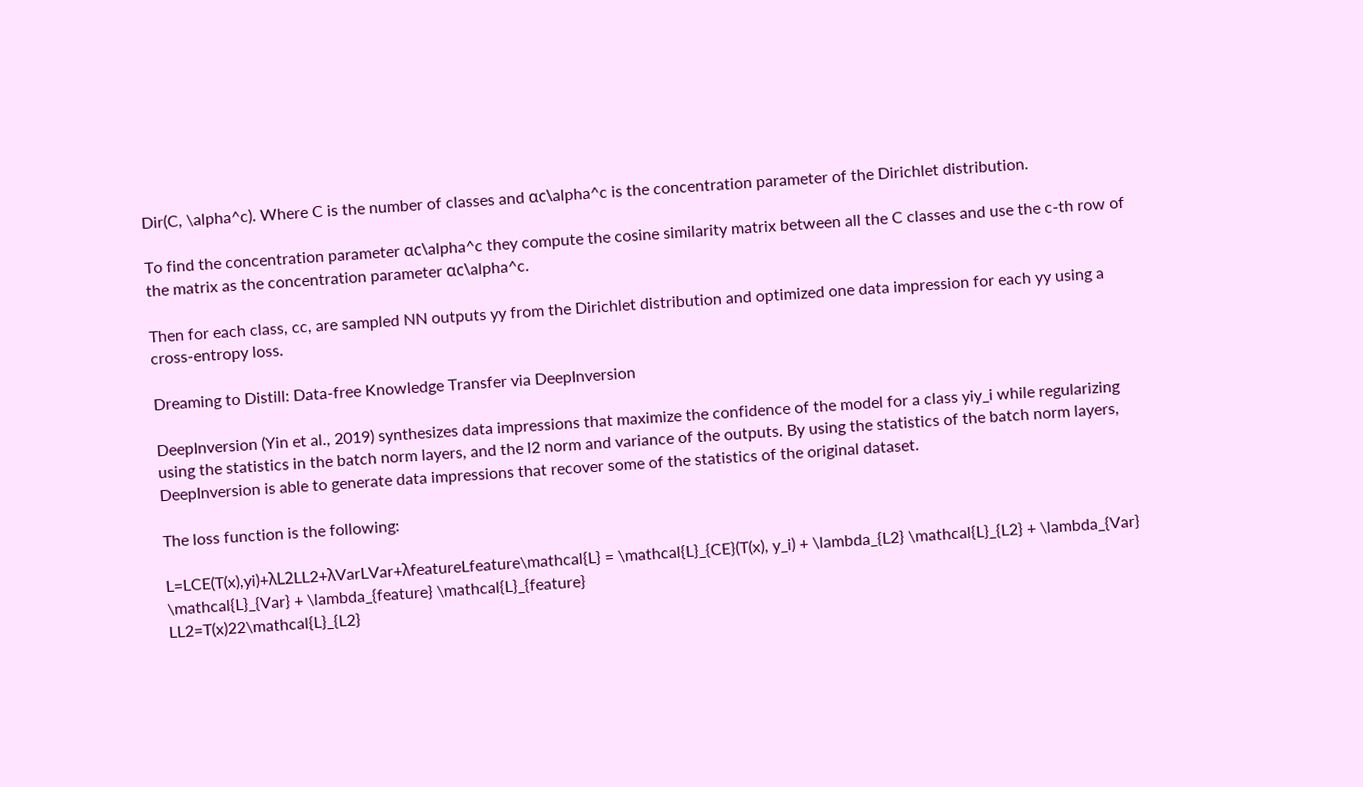Dir(C, \alpha^c). Where C is the number of classes and αc\alpha^c is the concentration parameter of the Dirichlet distribution.

To find the concentration parameter αc\alpha^c they compute the cosine similarity matrix between all the C classes and use the c-th row of the matrix as the concentration parameter αc\alpha^c.

Then for each class, cc, are sampled NN outputs yy from the Dirichlet distribution and optimized one data impression for each yy using a cross-entropy loss.

Dreaming to Distill: Data-free Knowledge Transfer via DeepInversion

DeepInversion (Yin et al., 2019) synthesizes data impressions that maximize the confidence of the model for a class yiy_i while regularizing using the statistics in the batch norm layers, and the l2 norm and variance of the outputs. By using the statistics of the batch norm layers, DeepInversion is able to generate data impressions that recover some of the statistics of the original dataset.

The loss function is the following:

L=LCE(T(x),yi)+λL2LL2+λVarLVar+λfeatureLfeature\mathcal{L} = \mathcal{L}_{CE}(T(x), y_i) + \lambda_{L2} \mathcal{L}_{L2} + \lambda_{Var} \mathcal{L}_{Var} + \lambda_{feature} \mathcal{L}_{feature}
LL2=T(x)22\mathcal{L}_{L2}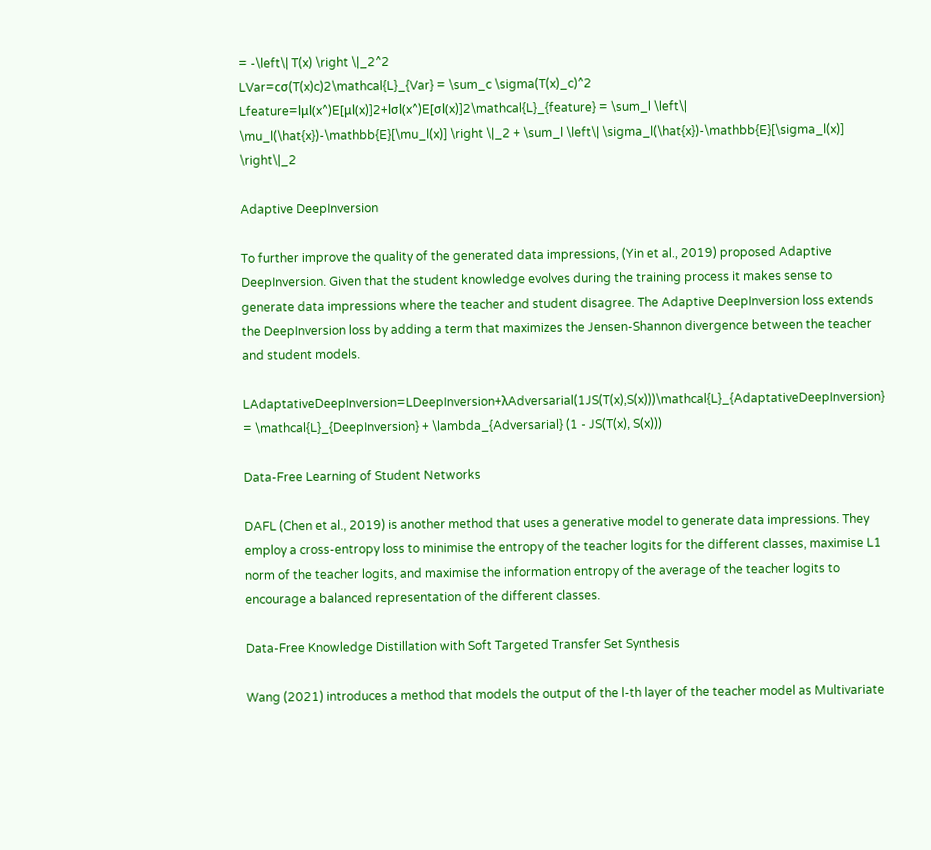= -\left\| T(x) \right \|_2^2
LVar=cσ(T(x)c)2\mathcal{L}_{Var} = \sum_c \sigma(T(x)_c)^2
Lfeature=lμl(x^)E[μl(x)]2+lσl(x^)E[σl(x)]2\mathcal{L}_{feature} = \sum_l \left\| \mu_l(\hat{x})-\mathbb{E}[\mu_l(x)] \right \|_2 + \sum_l \left\| \sigma_l(\hat{x})-\mathbb{E}[\sigma_l(x)] \right\|_2

Adaptive DeepInversion

To further improve the quality of the generated data impressions, (Yin et al., 2019) proposed Adaptive DeepInversion. Given that the student knowledge evolves during the training process it makes sense to generate data impressions where the teacher and student disagree. The Adaptive DeepInversion loss extends the DeepInversion loss by adding a term that maximizes the Jensen-Shannon divergence between the teacher and student models.

LAdaptativeDeepInversion=LDeepInversion+λAdversarial(1JS(T(x),S(x)))\mathcal{L}_{AdaptativeDeepInversion} = \mathcal{L}_{DeepInversion} + \lambda_{Adversarial} (1 - JS(T(x), S(x)))

Data-Free Learning of Student Networks

DAFL (Chen et al., 2019) is another method that uses a generative model to generate data impressions. They employ a cross-entropy loss to minimise the entropy of the teacher logits for the different classes, maximise L1 norm of the teacher logits, and maximise the information entropy of the average of the teacher logits to encourage a balanced representation of the different classes.

Data-Free Knowledge Distillation with Soft Targeted Transfer Set Synthesis

Wang (2021) introduces a method that models the output of the l-th layer of the teacher model as Multivariate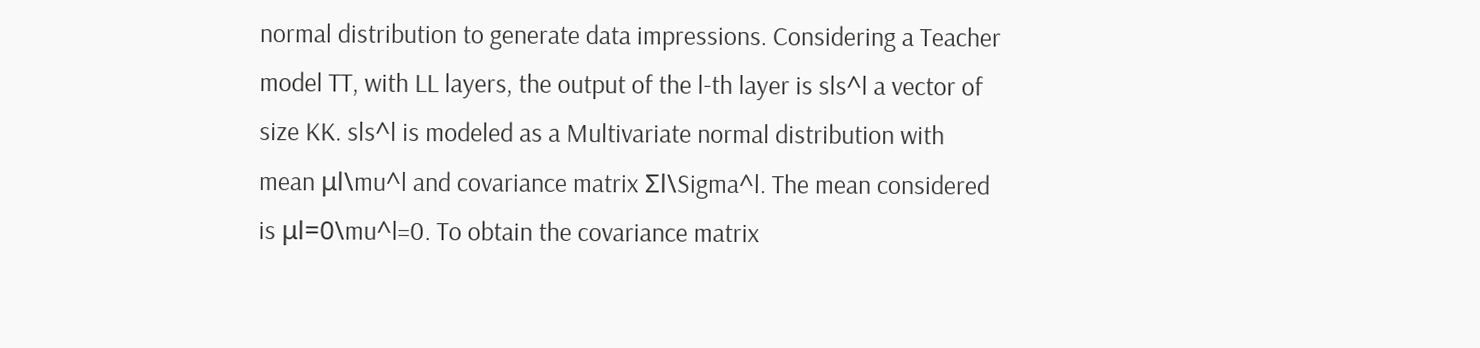normal distribution to generate data impressions. Considering a Teacher model TT, with LL layers, the output of the l-th layer is sls^l a vector of size KK. sls^l is modeled as a Multivariate normal distribution with mean μl\mu^l and covariance matrix Σl\Sigma^l. The mean considered is μl=0\mu^l=0. To obtain the covariance matrix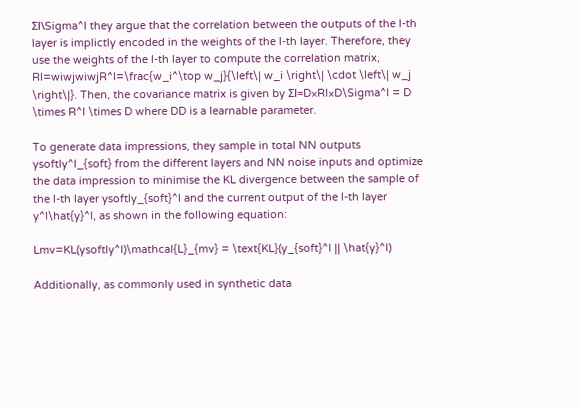Σl\Sigma^l they argue that the correlation between the outputs of the l-th layer is implictly encoded in the weights of the l-th layer. Therefore, they use the weights of the l-th layer to compute the correlation matrix, Rl=wiwjwiwjR^l=\frac{w_i^\top w_j}{\left\| w_i \right\| \cdot \left\| w_j \right\|}. Then, the covariance matrix is given by Σl=D×Rl×D\Sigma^l = D \times R^l \times D where DD is a learnable parameter.

To generate data impressions, they sample in total NN outputs ysoftly^l_{soft} from the different layers and NN noise inputs and optimize the data impression to minimise the KL divergence between the sample of the l-th layer ysoftly_{soft}^l and the current output of the l-th layer y^l\hat{y}^l, as shown in the following equation:

Lmv=KL(ysoftly^l)\mathcal{L}_{mv} = \text{KL}(y_{soft}^l || \hat{y}^l)

Additionally, as commonly used in synthetic data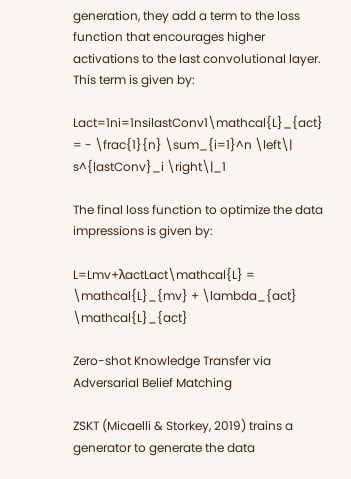generation, they add a term to the loss function that encourages higher activations to the last convolutional layer. This term is given by:

Lact=1ni=1nsilastConv1\mathcal{L}_{act} = - \frac{1}{n} \sum_{i=1}^n \left\| s^{lastConv}_i \right\|_1

The final loss function to optimize the data impressions is given by:

L=Lmv+λactLact\mathcal{L} = \mathcal{L}_{mv} + \lambda_{act} \mathcal{L}_{act}

Zero-shot Knowledge Transfer via Adversarial Belief Matching

ZSKT (Micaelli & Storkey, 2019) trains a generator to generate the data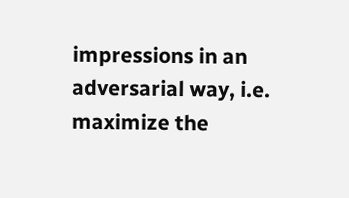impressions in an adversarial way, i.e. maximize the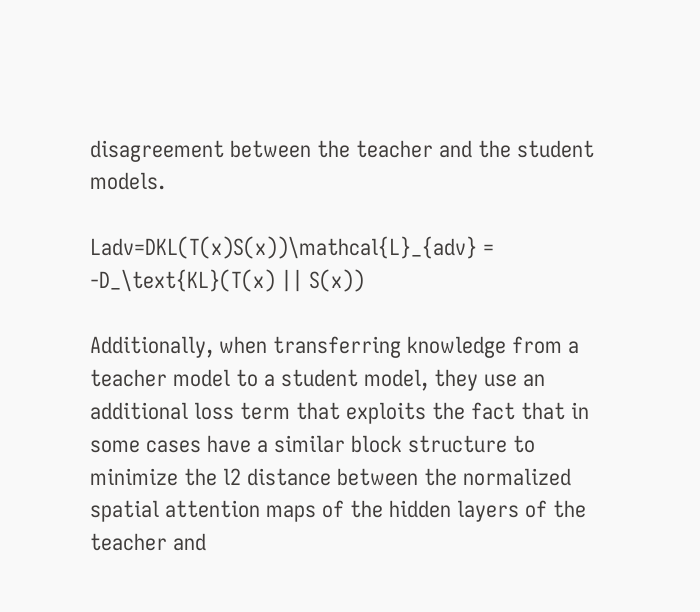disagreement between the teacher and the student models.

Ladv=DKL(T(x)S(x))\mathcal{L}_{adv} = -D_\text{KL}(T(x) || S(x))

Additionally, when transferring knowledge from a teacher model to a student model, they use an additional loss term that exploits the fact that in some cases have a similar block structure to minimize the l2 distance between the normalized spatial attention maps of the hidden layers of the teacher and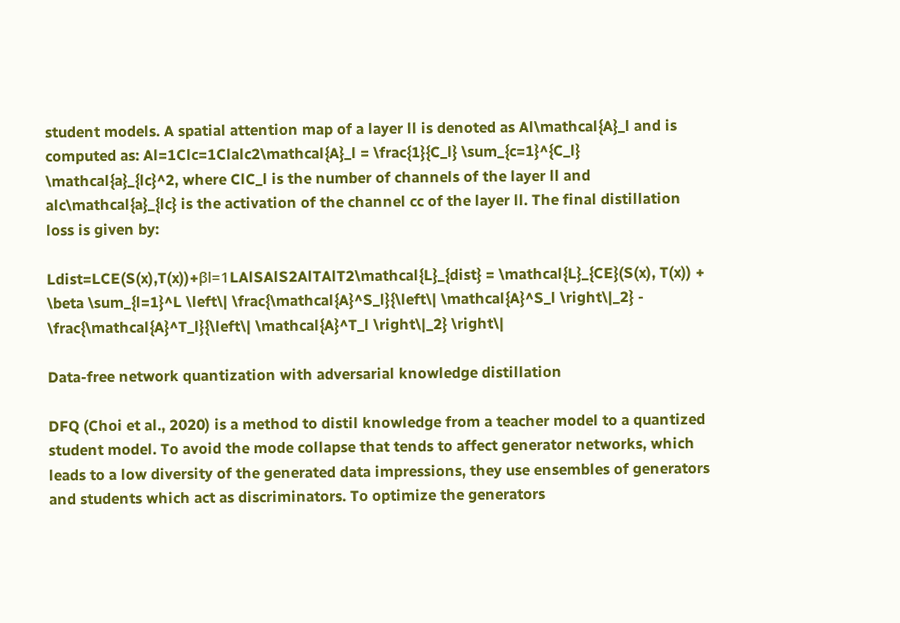student models. A spatial attention map of a layer ll is denoted as Al\mathcal{A}_l and is computed as: Al=1Clc=1Clalc2\mathcal{A}_l = \frac{1}{C_l} \sum_{c=1}^{C_l} \mathcal{a}_{lc}^2, where ClC_l is the number of channels of the layer ll and alc\mathcal{a}_{lc} is the activation of the channel cc of the layer ll. The final distillation loss is given by:

Ldist=LCE(S(x),T(x))+βl=1LAlSAlS2AlTAlT2\mathcal{L}_{dist} = \mathcal{L}_{CE}(S(x), T(x)) + \beta \sum_{l=1}^L \left\| \frac{\mathcal{A}^S_l}{\left\| \mathcal{A}^S_l \right\|_2} - \frac{\mathcal{A}^T_l}{\left\| \mathcal{A}^T_l \right\|_2} \right\|

Data-free network quantization with adversarial knowledge distillation

DFQ (Choi et al., 2020) is a method to distil knowledge from a teacher model to a quantized student model. To avoid the mode collapse that tends to affect generator networks, which leads to a low diversity of the generated data impressions, they use ensembles of generators and students which act as discriminators. To optimize the generators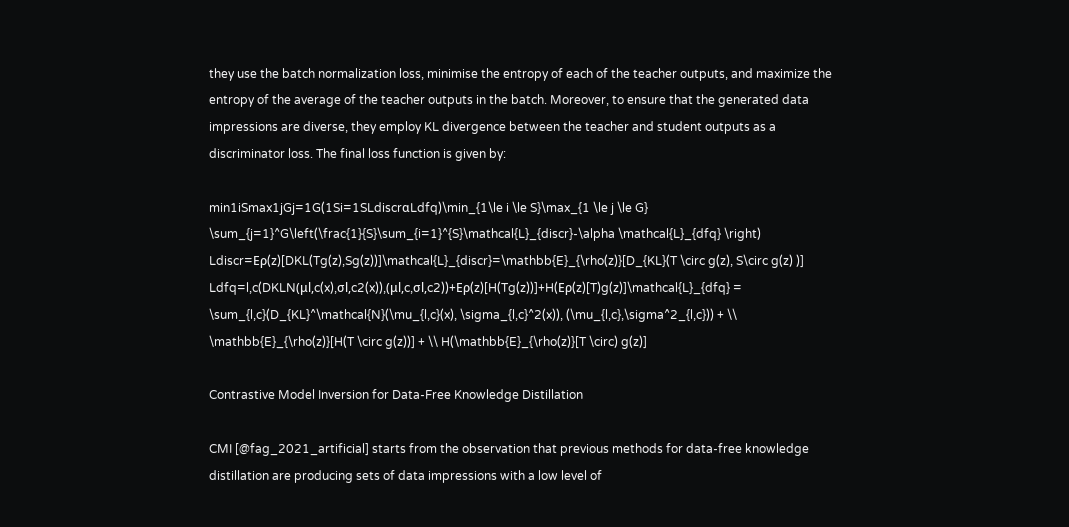they use the batch normalization loss, minimise the entropy of each of the teacher outputs, and maximize the entropy of the average of the teacher outputs in the batch. Moreover, to ensure that the generated data impressions are diverse, they employ KL divergence between the teacher and student outputs as a discriminator loss. The final loss function is given by:

min1iSmax1jGj=1G(1Si=1SLdiscrαLdfq)\min_{1\le i \le S}\max_{1 \le j \le G} \sum_{j=1}^G\left(\frac{1}{S}\sum_{i=1}^{S}\mathcal{L}_{discr}-\alpha \mathcal{L}_{dfq} \right)
Ldiscr=Eρ(z)[DKL(Tg(z),Sg(z))]\mathcal{L}_{discr}=\mathbb{E}_{\rho(z)}[D_{KL}(T \circ g(z), S\circ g(z) )]
Ldfq=l,c(DKLN(μl,c(x),σl,c2(x)),(μl,c,σl,c2))+Eρ(z)[H(Tg(z))]+H(Eρ(z)[T)g(z)]\mathcal{L}_{dfq} = \sum_{l,c}(D_{KL}^\mathcal{N}(\mu_{l,c}(x), \sigma_{l,c}^2(x)), (\mu_{l,c},\sigma^2_{l,c})) + \\ \mathbb{E}_{\rho(z)}[H(T \circ g(z))] + \\ H(\mathbb{E}_{\rho(z)}[T \circ) g(z)]

Contrastive Model Inversion for Data-Free Knowledge Distillation

CMI [@fag_2021_artificial] starts from the observation that previous methods for data-free knowledge distillation are producing sets of data impressions with a low level of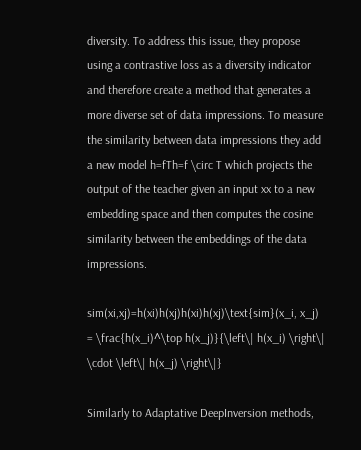diversity. To address this issue, they propose using a contrastive loss as a diversity indicator and therefore create a method that generates a more diverse set of data impressions. To measure the similarity between data impressions they add a new model h=fTh=f \circ T which projects the output of the teacher given an input xx to a new embedding space and then computes the cosine similarity between the embeddings of the data impressions.

sim(xi,xj)=h(xi)h(xj)h(xi)h(xj)\text{sim}(x_i, x_j) = \frac{h(x_i)^\top h(x_j)}{\left\| h(x_i) \right\| \cdot \left\| h(x_j) \right\|}

Similarly to Adaptative DeepInversion methods,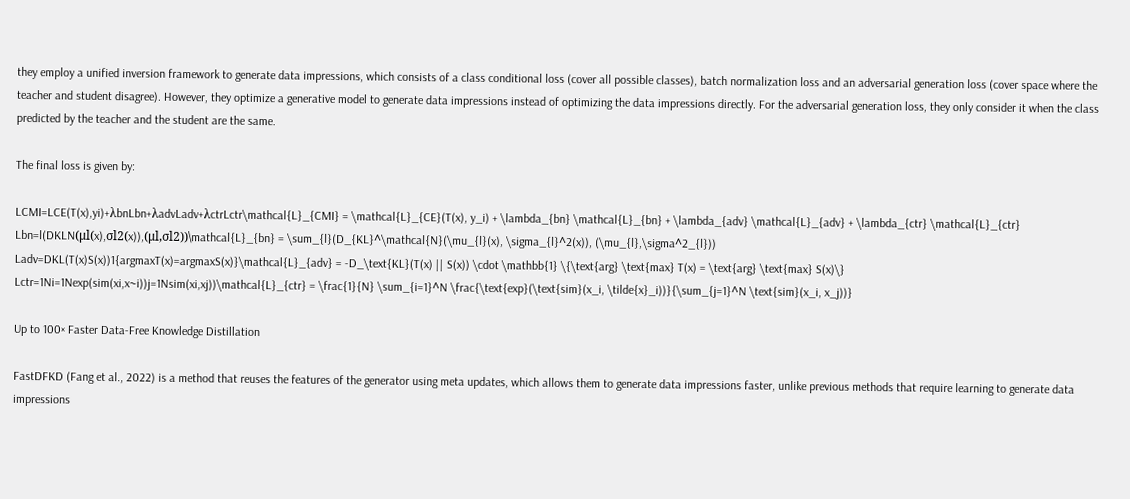they employ a unified inversion framework to generate data impressions, which consists of a class conditional loss (cover all possible classes), batch normalization loss and an adversarial generation loss (cover space where the teacher and student disagree). However, they optimize a generative model to generate data impressions instead of optimizing the data impressions directly. For the adversarial generation loss, they only consider it when the class predicted by the teacher and the student are the same.

The final loss is given by:

LCMI=LCE(T(x),yi)+λbnLbn+λadvLadv+λctrLctr\mathcal{L}_{CMI} = \mathcal{L}_{CE}(T(x), y_i) + \lambda_{bn} \mathcal{L}_{bn} + \lambda_{adv} \mathcal{L}_{adv} + \lambda_{ctr} \mathcal{L}_{ctr}
Lbn=l(DKLN(μl(x),σl2(x)),(μl,σl2))\mathcal{L}_{bn} = \sum_{l}(D_{KL}^\mathcal{N}(\mu_{l}(x), \sigma_{l}^2(x)), (\mu_{l},\sigma^2_{l}))
Ladv=DKL(T(x)S(x))1{argmaxT(x)=argmaxS(x)}\mathcal{L}_{adv} = -D_\text{KL}(T(x) || S(x)) \cdot \mathbb{1} \{\text{arg} \text{max} T(x) = \text{arg} \text{max} S(x)\}
Lctr=1Ni=1Nexp(sim(xi,x~i))j=1Nsim(xi,xj))\mathcal{L}_{ctr} = \frac{1}{N} \sum_{i=1}^N \frac{\text{exp}(\text{sim}(x_i, \tilde{x}_i))}{\sum_{j=1}^N \text{sim}(x_i, x_j))}

Up to 100× Faster Data-Free Knowledge Distillation

FastDFKD (Fang et al., 2022) is a method that reuses the features of the generator using meta updates, which allows them to generate data impressions faster, unlike previous methods that require learning to generate data impressions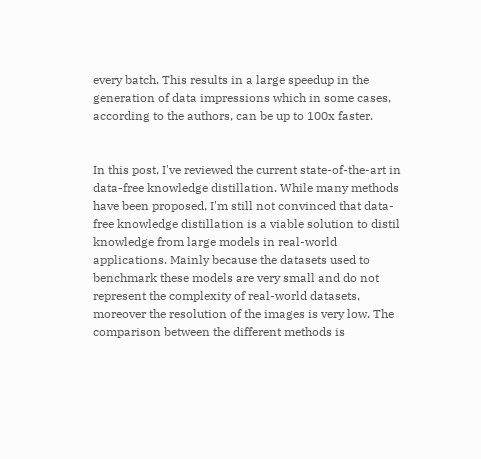every batch. This results in a large speedup in the generation of data impressions which in some cases, according to the authors, can be up to 100x faster.


In this post, I've reviewed the current state-of-the-art in data-free knowledge distillation. While many methods have been proposed, I'm still not convinced that data-free knowledge distillation is a viable solution to distil knowledge from large models in real-world applications. Mainly because the datasets used to benchmark these models are very small and do not represent the complexity of real-world datasets, moreover the resolution of the images is very low. The comparison between the different methods is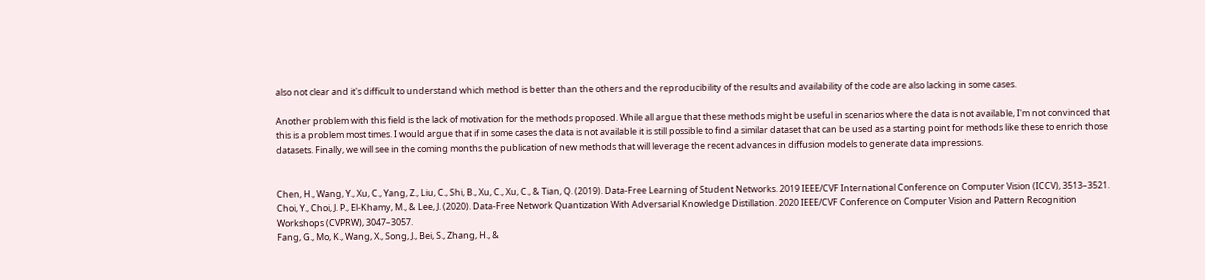also not clear and it's difficult to understand which method is better than the others and the reproducibility of the results and availability of the code are also lacking in some cases.

Another problem with this field is the lack of motivation for the methods proposed. While all argue that these methods might be useful in scenarios where the data is not available, I'm not convinced that this is a problem most times. I would argue that if in some cases the data is not available it is still possible to find a similar dataset that can be used as a starting point for methods like these to enrich those datasets. Finally, we will see in the coming months the publication of new methods that will leverage the recent advances in diffusion models to generate data impressions.


Chen, H., Wang, Y., Xu, C., Yang, Z., Liu, C., Shi, B., Xu, C., Xu, C., & Tian, Q. (2019). Data-Free Learning of Student Networks. 2019 IEEE/CVF International Conference on Computer Vision (ICCV), 3513–3521.
Choi, Y., Choi, J. P., El-Khamy, M., & Lee, J. (2020). Data-Free Network Quantization With Adversarial Knowledge Distillation. 2020 IEEE/CVF Conference on Computer Vision and Pattern Recognition Workshops (CVPRW), 3047–3057.
Fang, G., Mo, K., Wang, X., Song, J., Bei, S., Zhang, H., &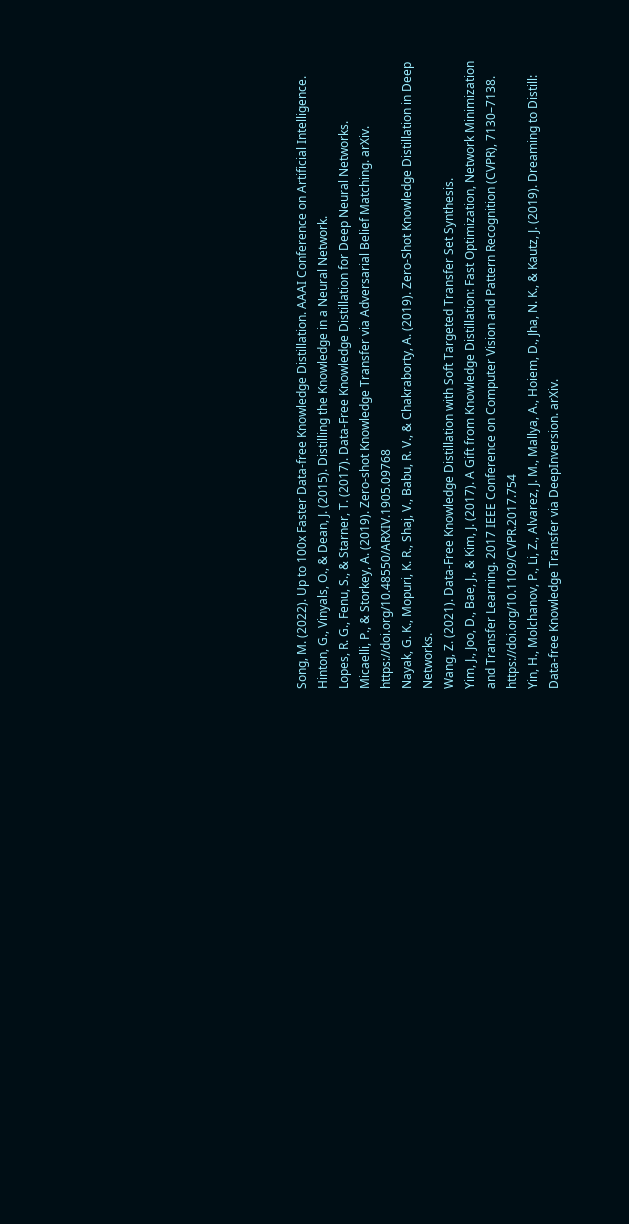Song, M. (2022). Up to 100x Faster Data-free Knowledge Distillation. AAAI Conference on Artificial Intelligence.
Hinton, G., Vinyals, O., & Dean, J. (2015). Distilling the Knowledge in a Neural Network.
Lopes, R. G., Fenu, S., & Starner, T. (2017). Data-Free Knowledge Distillation for Deep Neural Networks.
Micaelli, P., & Storkey, A. (2019). Zero-shot Knowledge Transfer via Adversarial Belief Matching. arXiv. https://doi.org/10.48550/ARXIV.1905.09768
Nayak, G. K., Mopuri, K. R., Shaj, V., Babu, R. V., & Chakraborty, A. (2019). Zero-Shot Knowledge Distillation in Deep Networks.
Wang, Z. (2021). Data-Free Knowledge Distillation with Soft Targeted Transfer Set Synthesis.
Yim, J., Joo, D., Bae, J., & Kim, J. (2017). A Gift from Knowledge Distillation: Fast Optimization, Network Minimization and Transfer Learning. 2017 IEEE Conference on Computer Vision and Pattern Recognition (CVPR), 7130–7138. https://doi.org/10.1109/CVPR.2017.754
Yin, H., Molchanov, P., Li, Z., Alvarez, J. M., Mallya, A., Hoiem, D., Jha, N. K., & Kautz, J. (2019). Dreaming to Distill: Data-free Knowledge Transfer via DeepInversion. arXiv.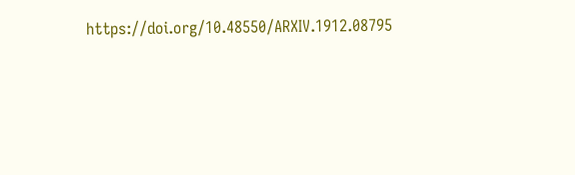https://doi.org/10.48550/ARXIV.1912.08795